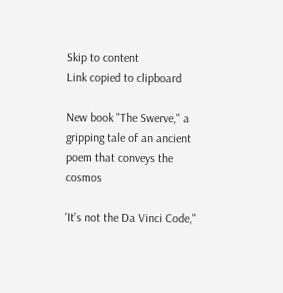Skip to content
Link copied to clipboard

New book "The Swerve," a gripping tale of an ancient poem that conveys the cosmos

'It's not the Da Vinci Code,"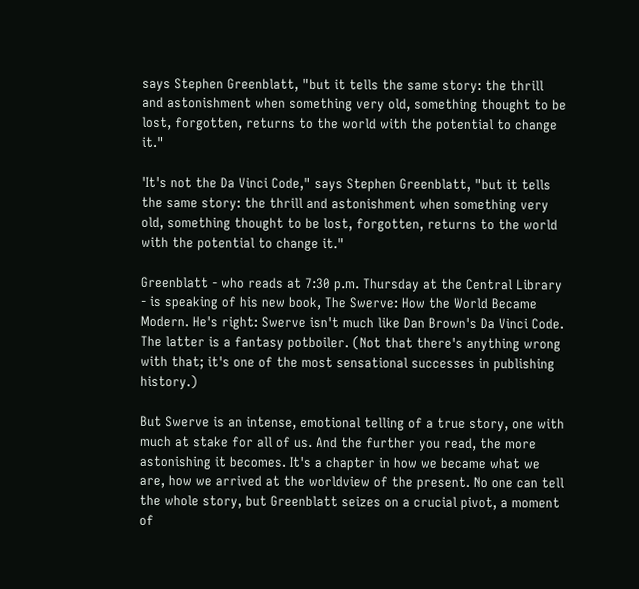says Stephen Greenblatt, "but it tells the same story: the thrill and astonishment when something very old, something thought to be lost, forgotten, returns to the world with the potential to change it."

'It's not the Da Vinci Code," says Stephen Greenblatt, "but it tells the same story: the thrill and astonishment when something very old, something thought to be lost, forgotten, returns to the world with the potential to change it."

Greenblatt - who reads at 7:30 p.m. Thursday at the Central Library - is speaking of his new book, The Swerve: How the World Became Modern. He's right: Swerve isn't much like Dan Brown's Da Vinci Code. The latter is a fantasy potboiler. (Not that there's anything wrong with that; it's one of the most sensational successes in publishing history.)

But Swerve is an intense, emotional telling of a true story, one with much at stake for all of us. And the further you read, the more astonishing it becomes. It's a chapter in how we became what we are, how we arrived at the worldview of the present. No one can tell the whole story, but Greenblatt seizes on a crucial pivot, a moment of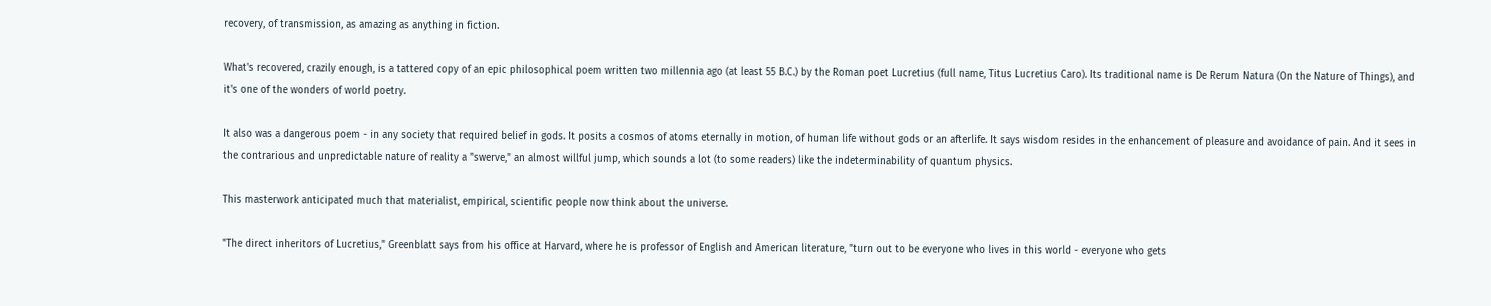recovery, of transmission, as amazing as anything in fiction.

What's recovered, crazily enough, is a tattered copy of an epic philosophical poem written two millennia ago (at least 55 B.C.) by the Roman poet Lucretius (full name, Titus Lucretius Caro). Its traditional name is De Rerum Natura (On the Nature of Things), and it's one of the wonders of world poetry.

It also was a dangerous poem - in any society that required belief in gods. It posits a cosmos of atoms eternally in motion, of human life without gods or an afterlife. It says wisdom resides in the enhancement of pleasure and avoidance of pain. And it sees in the contrarious and unpredictable nature of reality a "swerve," an almost willful jump, which sounds a lot (to some readers) like the indeterminability of quantum physics.

This masterwork anticipated much that materialist, empirical, scientific people now think about the universe.

"The direct inheritors of Lucretius," Greenblatt says from his office at Harvard, where he is professor of English and American literature, "turn out to be everyone who lives in this world - everyone who gets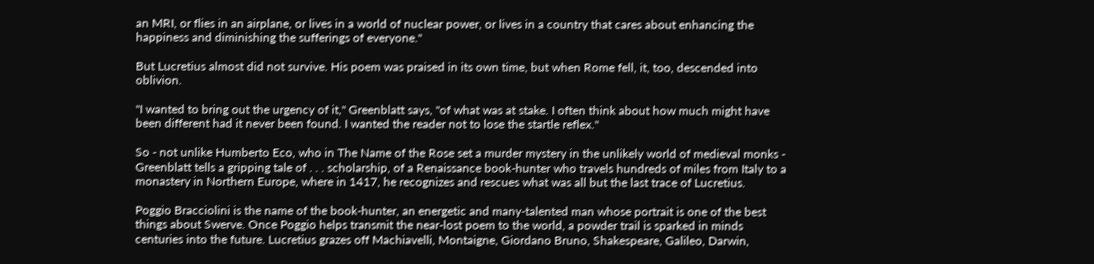an MRI, or flies in an airplane, or lives in a world of nuclear power, or lives in a country that cares about enhancing the happiness and diminishing the sufferings of everyone."

But Lucretius almost did not survive. His poem was praised in its own time, but when Rome fell, it, too, descended into oblivion.

"I wanted to bring out the urgency of it," Greenblatt says, "of what was at stake. I often think about how much might have been different had it never been found. I wanted the reader not to lose the startle reflex."

So - not unlike Humberto Eco, who in The Name of the Rose set a murder mystery in the unlikely world of medieval monks - Greenblatt tells a gripping tale of . . . scholarship, of a Renaissance book-hunter who travels hundreds of miles from Italy to a monastery in Northern Europe, where in 1417, he recognizes and rescues what was all but the last trace of Lucretius.

Poggio Bracciolini is the name of the book-hunter, an energetic and many-talented man whose portrait is one of the best things about Swerve. Once Poggio helps transmit the near-lost poem to the world, a powder trail is sparked in minds centuries into the future. Lucretius grazes off Machiavelli, Montaigne, Giordano Bruno, Shakespeare, Galileo, Darwin,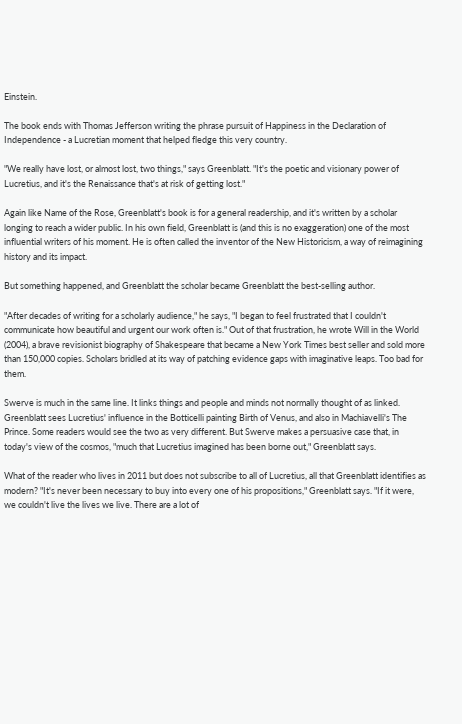Einstein.

The book ends with Thomas Jefferson writing the phrase pursuit of Happiness in the Declaration of Independence - a Lucretian moment that helped fledge this very country.

"We really have lost, or almost lost, two things," says Greenblatt. "It's the poetic and visionary power of Lucretius, and it's the Renaissance that's at risk of getting lost."

Again like Name of the Rose, Greenblatt's book is for a general readership, and it's written by a scholar longing to reach a wider public. In his own field, Greenblatt is (and this is no exaggeration) one of the most influential writers of his moment. He is often called the inventor of the New Historicism, a way of reimagining history and its impact.

But something happened, and Greenblatt the scholar became Greenblatt the best-selling author.

"After decades of writing for a scholarly audience," he says, "I began to feel frustrated that I couldn't communicate how beautiful and urgent our work often is." Out of that frustration, he wrote Will in the World (2004), a brave revisionist biography of Shakespeare that became a New York Times best seller and sold more than 150,000 copies. Scholars bridled at its way of patching evidence gaps with imaginative leaps. Too bad for them.

Swerve is much in the same line. It links things and people and minds not normally thought of as linked. Greenblatt sees Lucretius' influence in the Botticelli painting Birth of Venus, and also in Machiavelli's The Prince. Some readers would see the two as very different. But Swerve makes a persuasive case that, in today's view of the cosmos, "much that Lucretius imagined has been borne out," Greenblatt says.

What of the reader who lives in 2011 but does not subscribe to all of Lucretius, all that Greenblatt identifies as modern? "It's never been necessary to buy into every one of his propositions," Greenblatt says. "If it were, we couldn't live the lives we live. There are a lot of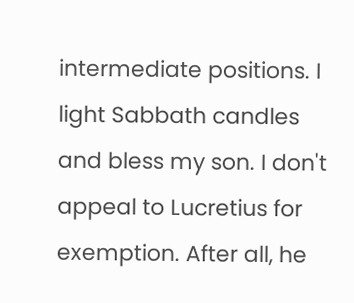intermediate positions. I light Sabbath candles and bless my son. I don't appeal to Lucretius for exemption. After all, he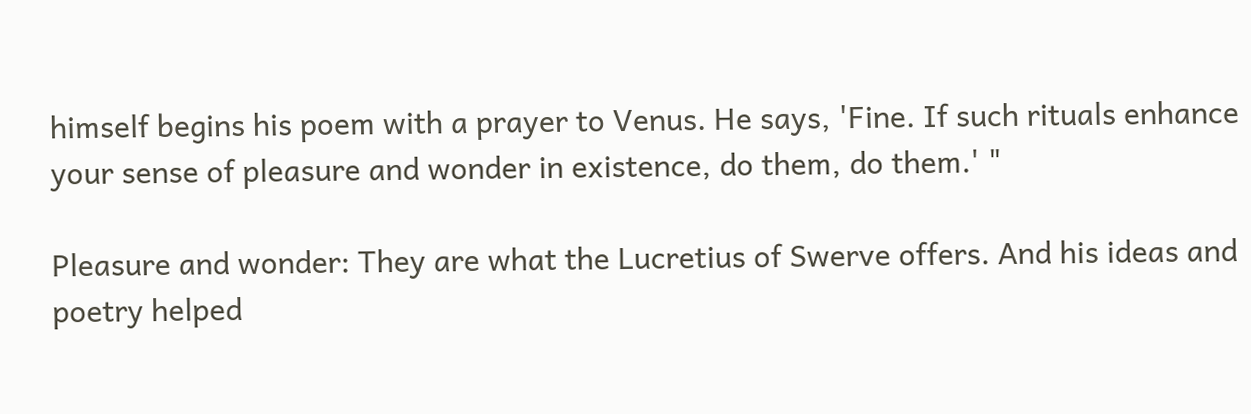himself begins his poem with a prayer to Venus. He says, 'Fine. If such rituals enhance your sense of pleasure and wonder in existence, do them, do them.' "

Pleasure and wonder: They are what the Lucretius of Swerve offers. And his ideas and poetry helped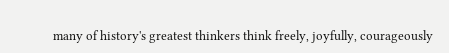many of history's greatest thinkers think freely, joyfully, courageously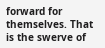forward for themselves. That is the swerve of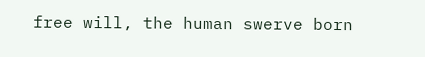free will, the human swerve born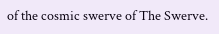of the cosmic swerve of The Swerve.